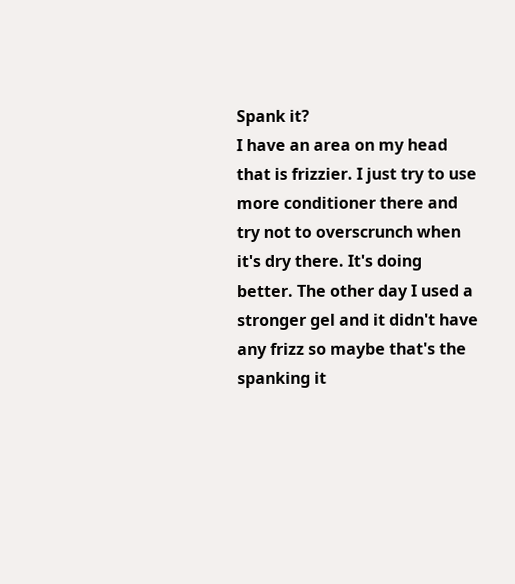Spank it?
I have an area on my head that is frizzier. I just try to use more conditioner there and try not to overscrunch when it's dry there. It's doing better. The other day I used a stronger gel and it didn't have any frizz so maybe that's the spanking it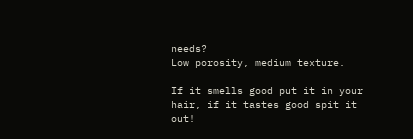needs?
Low porosity, medium texture.

If it smells good put it in your hair, if it tastes good spit it out!